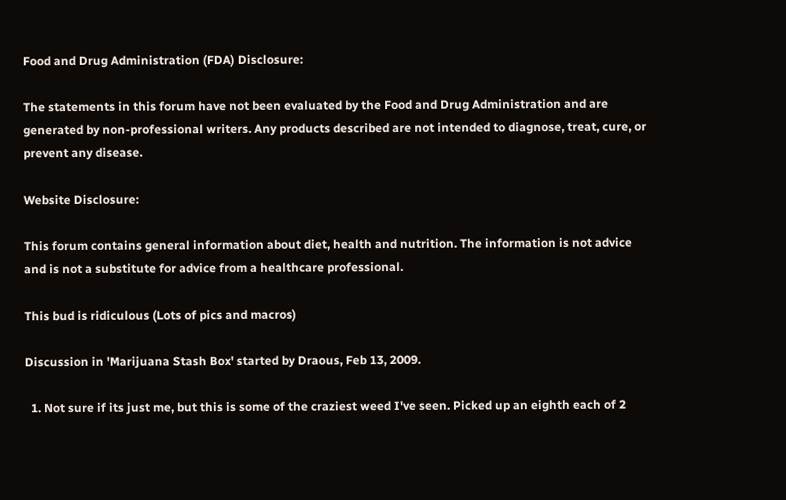Food and Drug Administration (FDA) Disclosure:

The statements in this forum have not been evaluated by the Food and Drug Administration and are generated by non-professional writers. Any products described are not intended to diagnose, treat, cure, or prevent any disease.

Website Disclosure:

This forum contains general information about diet, health and nutrition. The information is not advice and is not a substitute for advice from a healthcare professional.

This bud is ridiculous (Lots of pics and macros)

Discussion in 'Marijuana Stash Box' started by Draous, Feb 13, 2009.

  1. Not sure if its just me, but this is some of the craziest weed I've seen. Picked up an eighth each of 2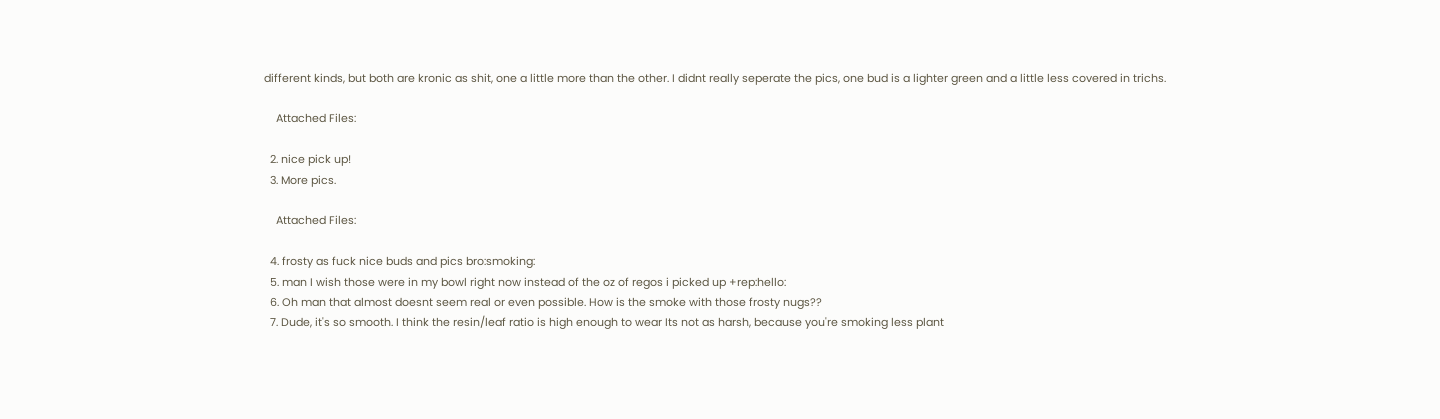different kinds, but both are kronic as shit, one a little more than the other. I didnt really seperate the pics, one bud is a lighter green and a little less covered in trichs.

    Attached Files:

  2. nice pick up!
  3. More pics.

    Attached Files:

  4. frosty as fuck nice buds and pics bro:smoking:
  5. man I wish those were in my bowl right now instead of the oz of regos i picked up +rep:hello:
  6. Oh man that almost doesnt seem real or even possible. How is the smoke with those frosty nugs??
  7. Dude, it's so smooth. I think the resin/leaf ratio is high enough to wear Its not as harsh, because you're smoking less plant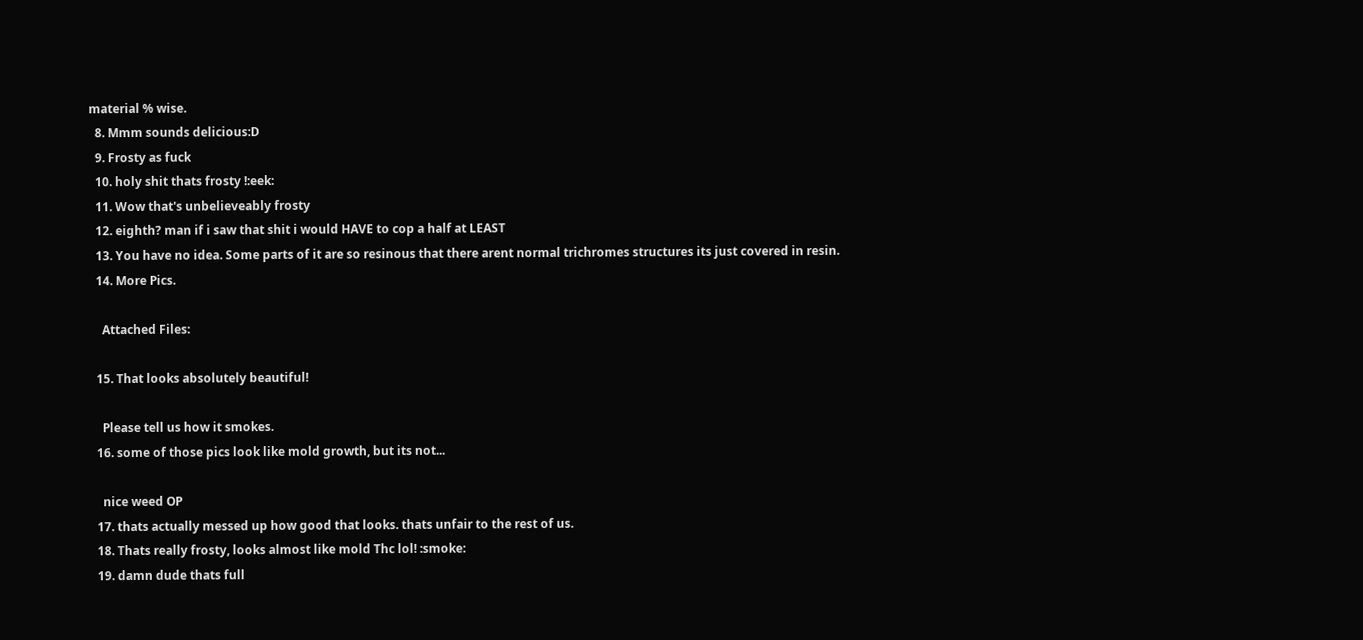material % wise.
  8. Mmm sounds delicious:D
  9. Frosty as fuck
  10. holy shit thats frosty !:eek:
  11. Wow that's unbelieveably frosty
  12. eighth? man if i saw that shit i would HAVE to cop a half at LEAST
  13. You have no idea. Some parts of it are so resinous that there arent normal trichromes structures its just covered in resin.
  14. More Pics.

    Attached Files:

  15. That looks absolutely beautiful!

    Please tell us how it smokes.
  16. some of those pics look like mold growth, but its not...

    nice weed OP
  17. thats actually messed up how good that looks. thats unfair to the rest of us.
  18. Thats really frosty, looks almost like mold Thc lol! :smoke:
  19. damn dude thats full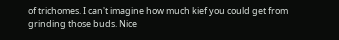of trichomes. I can't imagine how much kief you could get from grinding those buds. Nice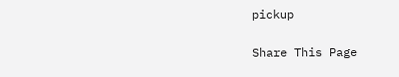pickup

Share This Page